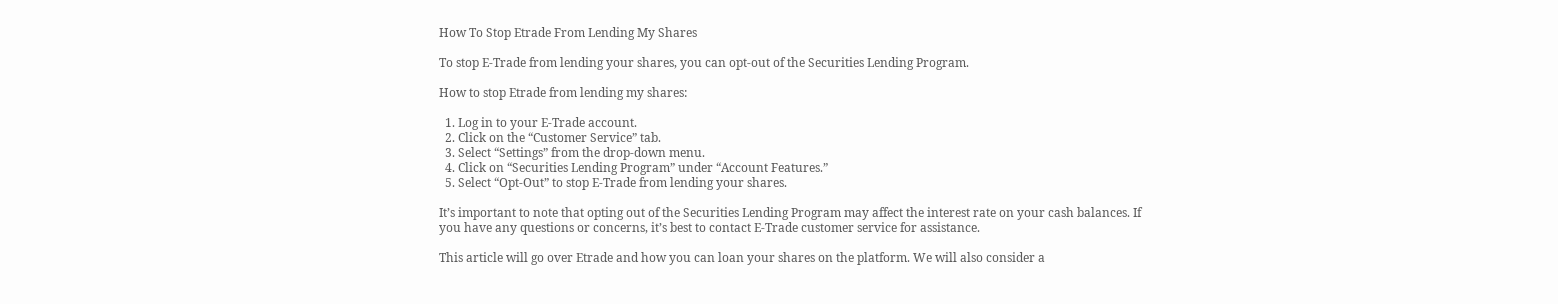How To Stop Etrade From Lending My Shares

To stop E-Trade from lending your shares, you can opt-out of the Securities Lending Program.

How to stop Etrade from lending my shares:

  1. Log in to your E-Trade account.
  2. Click on the “Customer Service” tab.
  3. Select “Settings” from the drop-down menu.
  4. Click on “Securities Lending Program” under “Account Features.”
  5. Select “Opt-Out” to stop E-Trade from lending your shares.

It’s important to note that opting out of the Securities Lending Program may affect the interest rate on your cash balances. If you have any questions or concerns, it’s best to contact E-Trade customer service for assistance.

This article will go over Etrade and how you can loan your shares on the platform. We will also consider a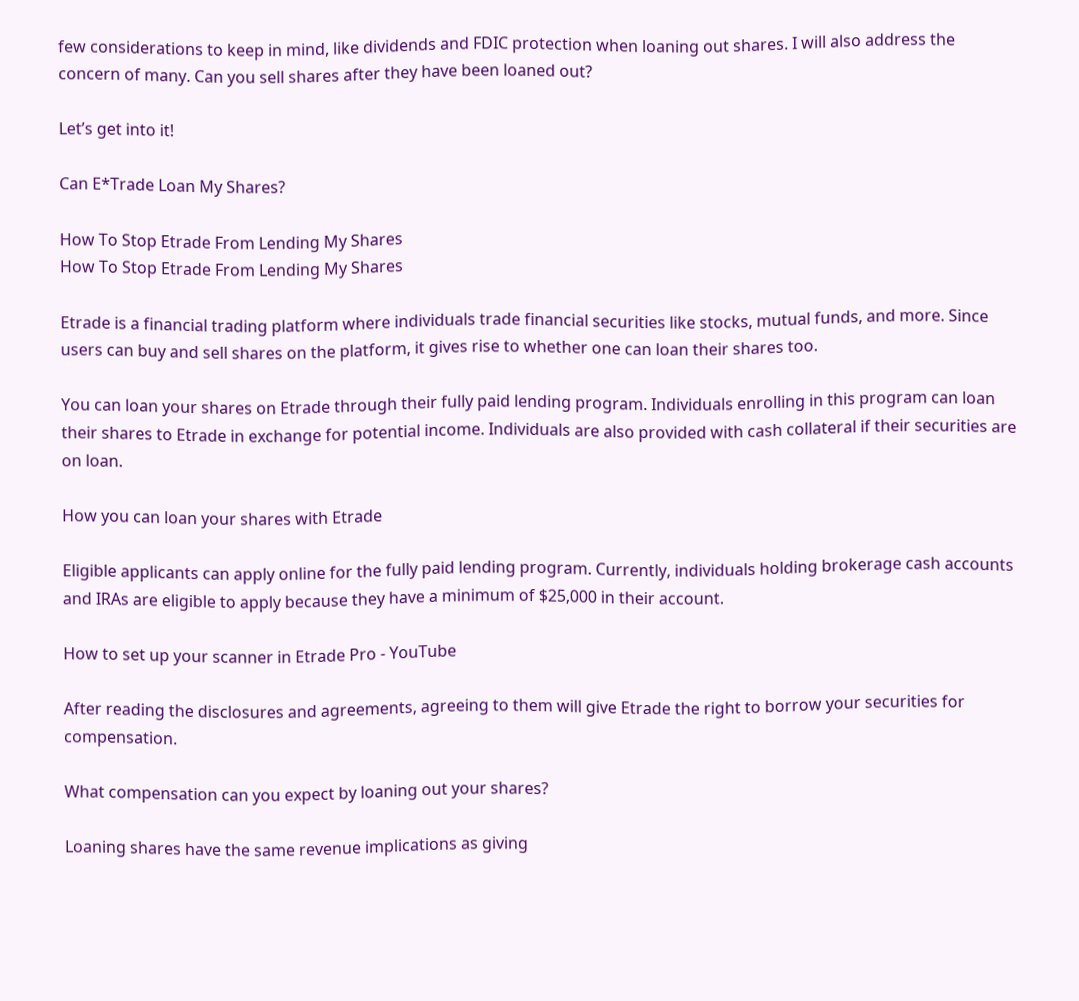few considerations to keep in mind, like dividends and FDIC protection when loaning out shares. I will also address the concern of many. Can you sell shares after they have been loaned out?

Let’s get into it!

Can E*Trade Loan My Shares?

How To Stop Etrade From Lending My Shares
How To Stop Etrade From Lending My Shares

Etrade is a financial trading platform where individuals trade financial securities like stocks, mutual funds, and more. Since users can buy and sell shares on the platform, it gives rise to whether one can loan their shares too.

You can loan your shares on Etrade through their fully paid lending program. Individuals enrolling in this program can loan their shares to Etrade in exchange for potential income. Individuals are also provided with cash collateral if their securities are on loan.

How you can loan your shares with Etrade

Eligible applicants can apply online for the fully paid lending program. Currently, individuals holding brokerage cash accounts and IRAs are eligible to apply because they have a minimum of $25,000 in their account.

How to set up your scanner in Etrade Pro - YouTube

After reading the disclosures and agreements, agreeing to them will give Etrade the right to borrow your securities for compensation.

What compensation can you expect by loaning out your shares?

Loaning shares have the same revenue implications as giving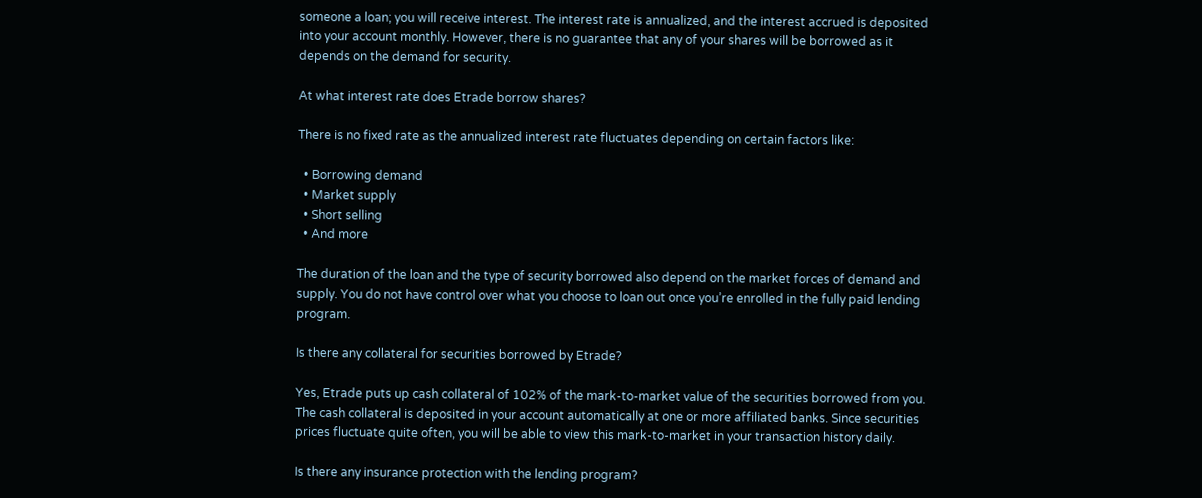someone a loan; you will receive interest. The interest rate is annualized, and the interest accrued is deposited into your account monthly. However, there is no guarantee that any of your shares will be borrowed as it depends on the demand for security.

At what interest rate does Etrade borrow shares?

There is no fixed rate as the annualized interest rate fluctuates depending on certain factors like:

  • Borrowing demand
  • Market supply
  • Short selling
  • And more

The duration of the loan and the type of security borrowed also depend on the market forces of demand and supply. You do not have control over what you choose to loan out once you’re enrolled in the fully paid lending program.

Is there any collateral for securities borrowed by Etrade?

Yes, Etrade puts up cash collateral of 102% of the mark-to-market value of the securities borrowed from you. The cash collateral is deposited in your account automatically at one or more affiliated banks. Since securities prices fluctuate quite often, you will be able to view this mark-to-market in your transaction history daily.

Is there any insurance protection with the lending program?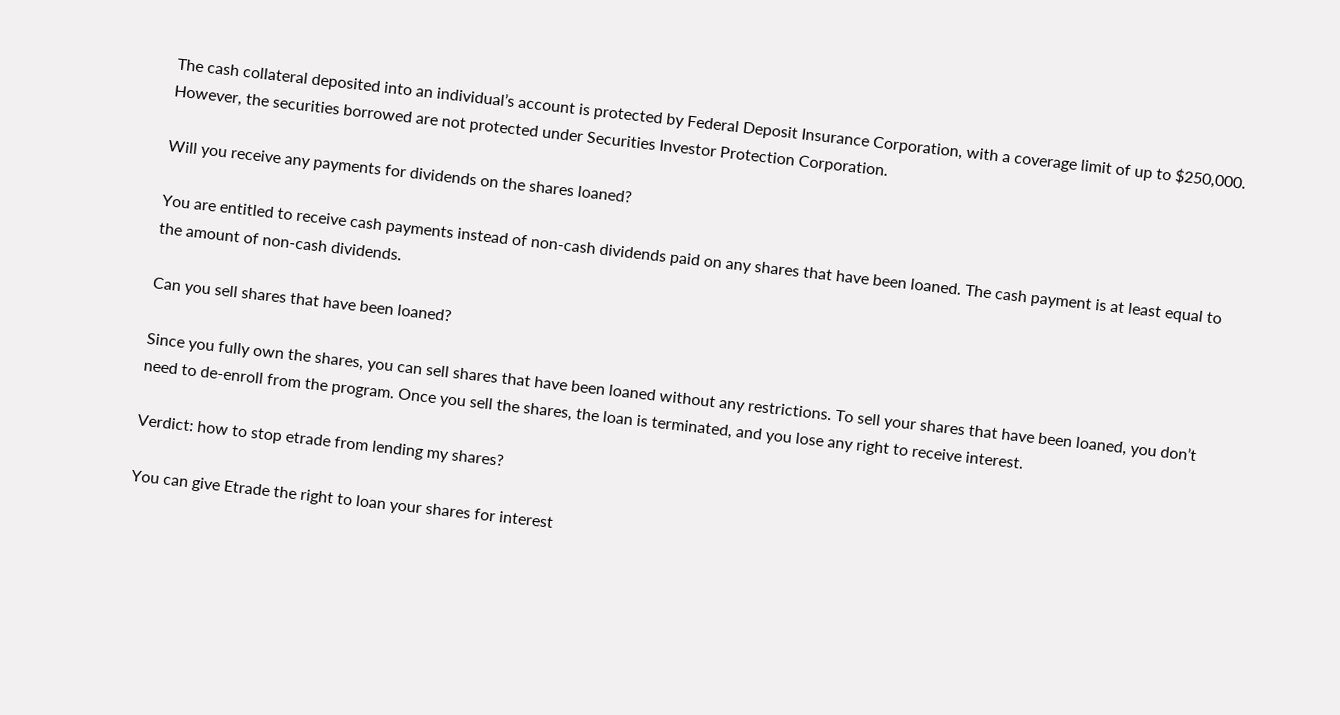The cash collateral deposited into an individual’s account is protected by Federal Deposit Insurance Corporation, with a coverage limit of up to $250,000. However, the securities borrowed are not protected under Securities Investor Protection Corporation.

Will you receive any payments for dividends on the shares loaned?

You are entitled to receive cash payments instead of non-cash dividends paid on any shares that have been loaned. The cash payment is at least equal to the amount of non-cash dividends.

Can you sell shares that have been loaned?

Since you fully own the shares, you can sell shares that have been loaned without any restrictions. To sell your shares that have been loaned, you don’t need to de-enroll from the program. Once you sell the shares, the loan is terminated, and you lose any right to receive interest.

Verdict: how to stop etrade from lending my shares?

You can give Etrade the right to loan your shares for interest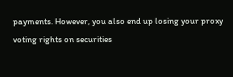payments. However, you also end up losing your proxy voting rights on securities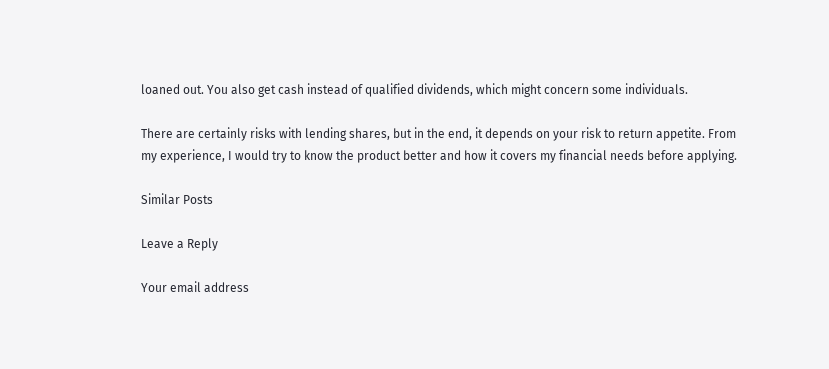loaned out. You also get cash instead of qualified dividends, which might concern some individuals.

There are certainly risks with lending shares, but in the end, it depends on your risk to return appetite. From my experience, I would try to know the product better and how it covers my financial needs before applying.

Similar Posts

Leave a Reply

Your email address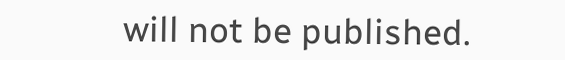will not be published.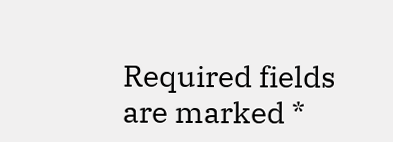Required fields are marked *